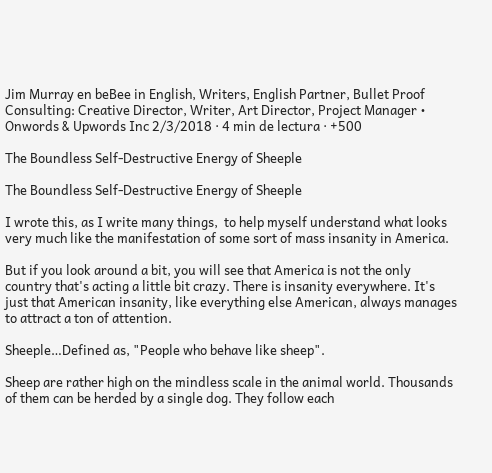Jim Murray en beBee in English, Writers, English Partner, Bullet Proof Consulting: Creative Director, Writer, Art Director, Project Manager • Onwords & Upwords Inc 2/3/2018 · 4 min de lectura · +500

The Boundless Self-Destructive Energy of Sheeple

The Boundless Self-Destructive Energy of Sheeple

I wrote this, as I write many things,  to help myself understand what looks very much like the manifestation of some sort of mass insanity in America.

But if you look around a bit, you will see that America is not the only country that's acting a little bit crazy. There is insanity everywhere. It's just that American insanity, like everything else American, always manages to attract a ton of attention.

Sheeple…Defined as, "People who behave like sheep".

Sheep are rather high on the mindless scale in the animal world. Thousands of them can be herded by a single dog. They follow each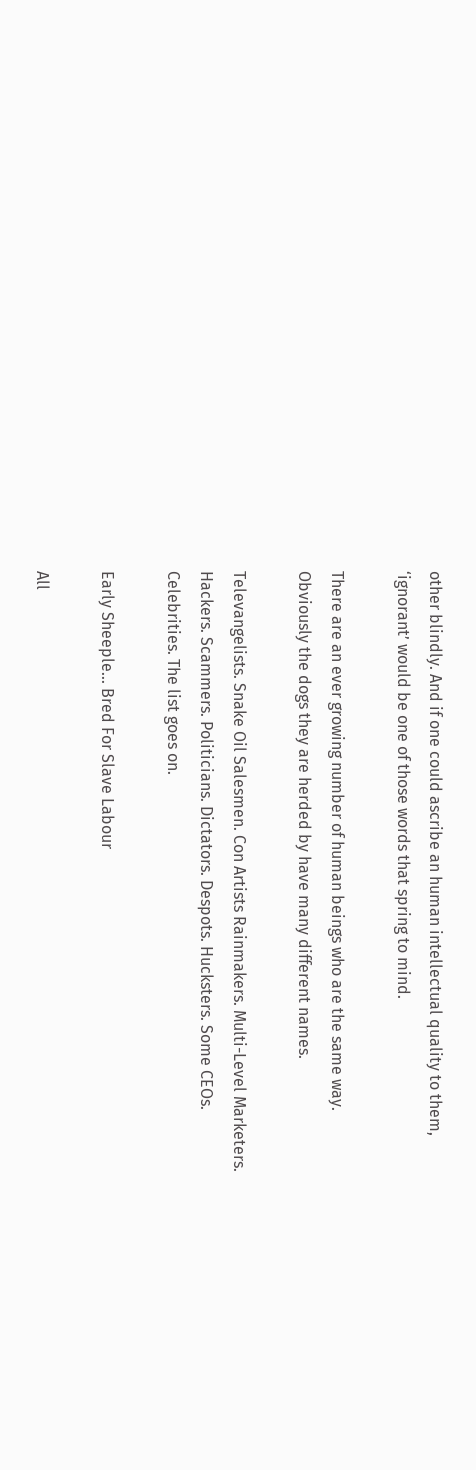other blindly. And if one could ascribe an human intellectual quality to them, ‘ignorant’ would be one of those words that spring to mind.

There are an ever growing number of human beings who are the same way. Obviously the dogs they are herded by have many different names.

Televangelists. Snake Oil Salesmen. Con Artists Rainmakers. Multi-Level Marketers. Hackers. Scammers. Politicians. Dictators. Despots. Hucksters. Some CEOs. Celebrities. The list goes on.

Early Sheeple... Bred For Slave Labour

All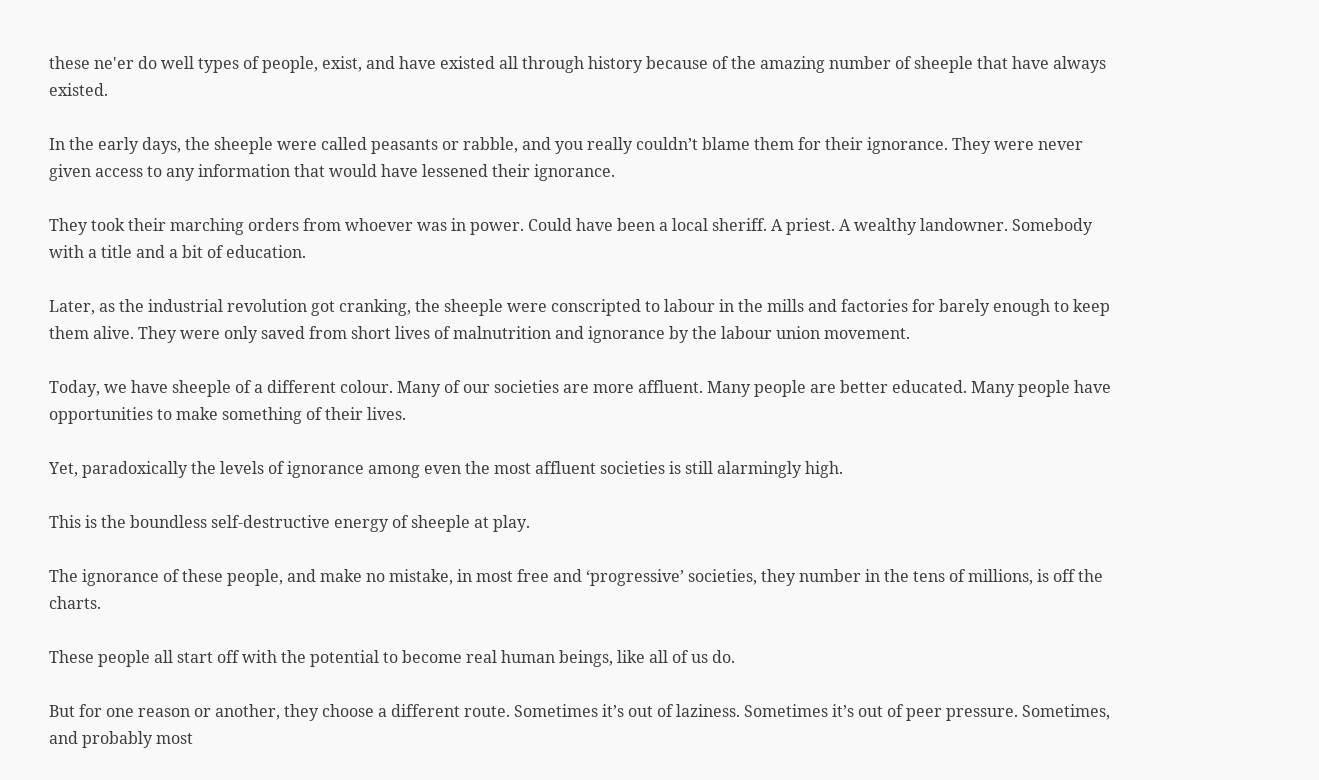these ne'er do well types of people, exist, and have existed all through history because of the amazing number of sheeple that have always existed.

In the early days, the sheeple were called peasants or rabble, and you really couldn’t blame them for their ignorance. They were never given access to any information that would have lessened their ignorance.

They took their marching orders from whoever was in power. Could have been a local sheriff. A priest. A wealthy landowner. Somebody with a title and a bit of education.

Later, as the industrial revolution got cranking, the sheeple were conscripted to labour in the mills and factories for barely enough to keep them alive. They were only saved from short lives of malnutrition and ignorance by the labour union movement.

Today, we have sheeple of a different colour. Many of our societies are more affluent. Many people are better educated. Many people have opportunities to make something of their lives.

Yet, paradoxically the levels of ignorance among even the most affluent societies is still alarmingly high.

This is the boundless self-destructive energy of sheeple at play.

The ignorance of these people, and make no mistake, in most free and ‘progressive’ societies, they number in the tens of millions, is off the charts.

These people all start off with the potential to become real human beings, like all of us do.

But for one reason or another, they choose a different route. Sometimes it’s out of laziness. Sometimes it’s out of peer pressure. Sometimes, and probably most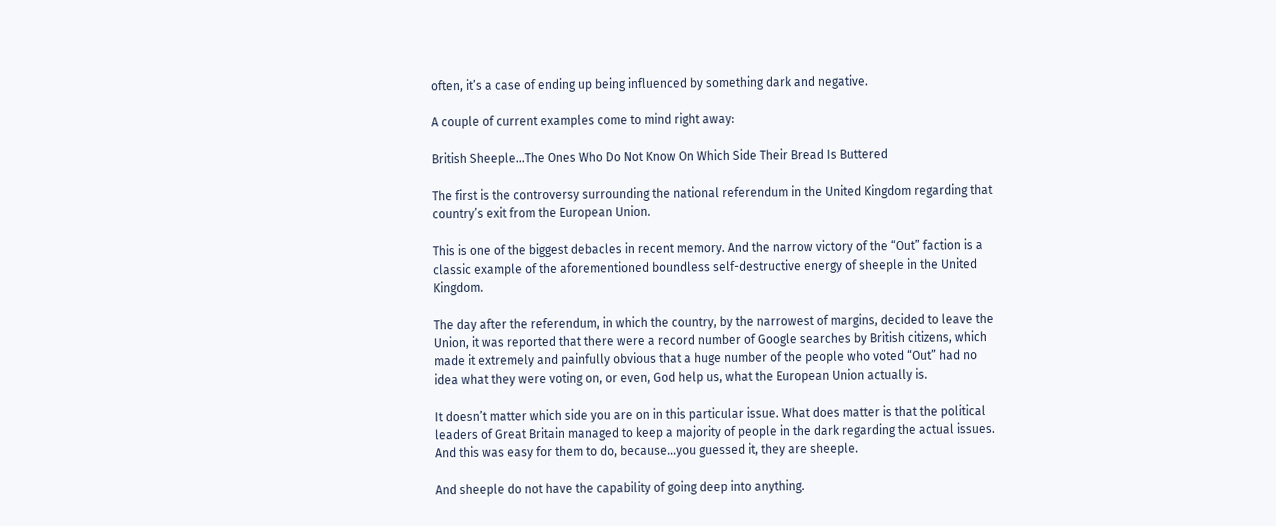often, it’s a case of ending up being influenced by something dark and negative.

A couple of current examples come to mind right away:

British Sheeple...The Ones Who Do Not Know On Which Side Their Bread Is Buttered

The first is the controversy surrounding the national referendum in the United Kingdom regarding that country’s exit from the European Union.

This is one of the biggest debacles in recent memory. And the narrow victory of the “Out” faction is a classic example of the aforementioned boundless self-destructive energy of sheeple in the United Kingdom.

The day after the referendum, in which the country, by the narrowest of margins, decided to leave the Union, it was reported that there were a record number of Google searches by British citizens, which made it extremely and painfully obvious that a huge number of the people who voted “Out” had no idea what they were voting on, or even, God help us, what the European Union actually is.

It doesn’t matter which side you are on in this particular issue. What does matter is that the political leaders of Great Britain managed to keep a majority of people in the dark regarding the actual issues. And this was easy for them to do, because…you guessed it, they are sheeple.

And sheeple do not have the capability of going deep into anything.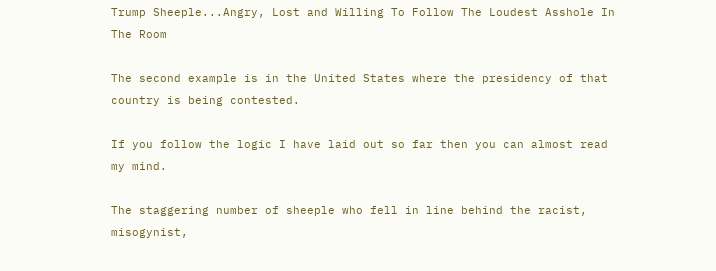Trump Sheeple...Angry, Lost and Willing To Follow The Loudest Asshole In The Room

The second example is in the United States where the presidency of that country is being contested.

If you follow the logic I have laid out so far then you can almost read my mind.

The staggering number of sheeple who fell in line behind the racist, misogynist,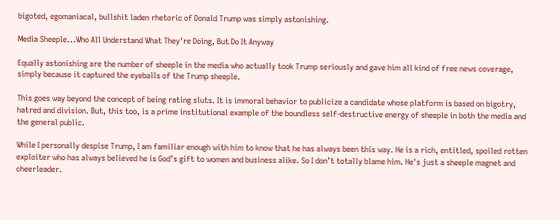bigoted, egomaniacal, bullshit laden rhetoric of Donald Trump was simply astonishing.

Media Sheeple...Who All Understand What They're Doing, But Do It Anyway

Equally astonishing are the number of sheeple in the media who actually took Trump seriously and gave him all kind of free news coverage, simply because it captured the eyeballs of the Trump sheeple.

This goes way beyond the concept of being rating sluts. It is immoral behavior to publicize a candidate whose platform is based on bigotry, hatred and division. But, this too, is a prime institutional example of the boundless self-destructive energy of sheeple in both the media and the general public.

While I personally despise Trump, I am familiar enough with him to know that he has always been this way. He is a rich, entitled, spoiled rotten exploiter who has always believed he is God’s gift to women and business alike. So I don’t totally blame him. He's just a sheeple magnet and cheerleader.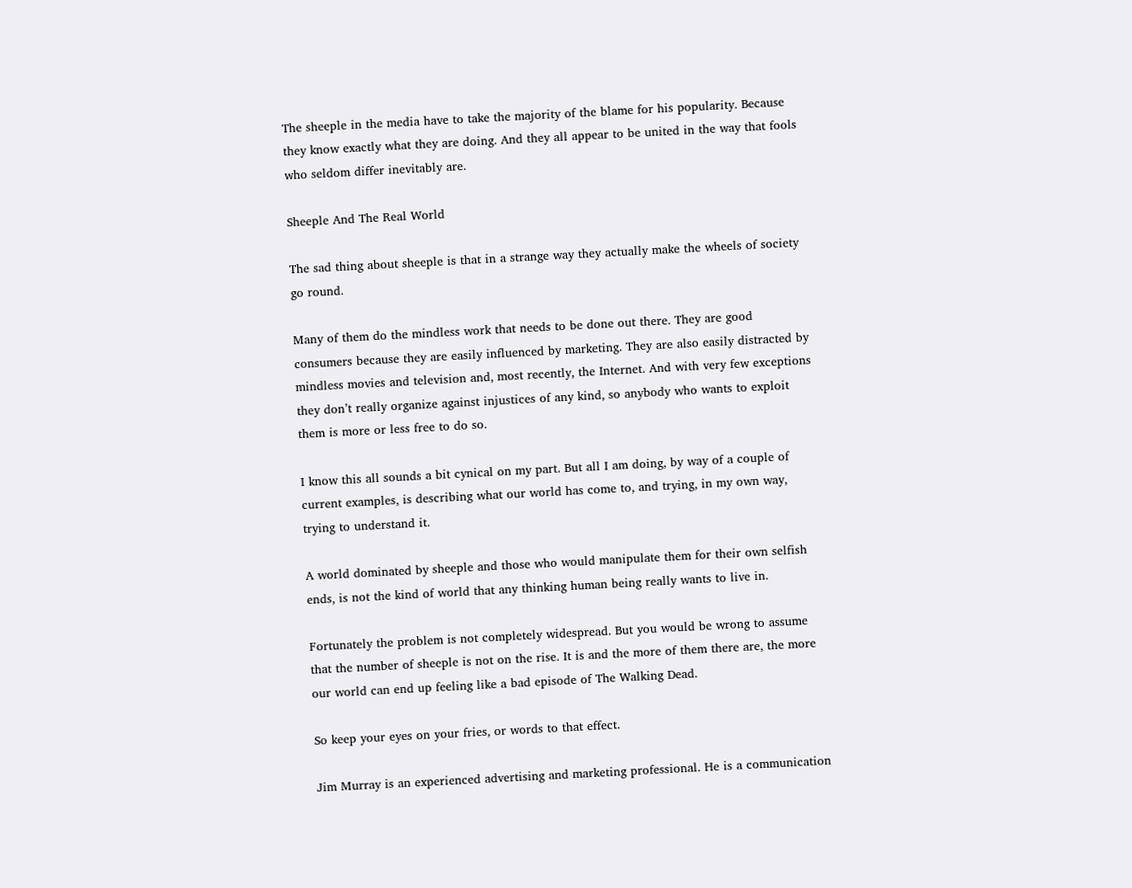The sheeple in the media have to take the majority of the blame for his popularity. Because they know exactly what they are doing. And they all appear to be united in the way that fools who seldom differ inevitably are.

Sheeple And The Real World

The sad thing about sheeple is that in a strange way they actually make the wheels of society go round.

Many of them do the mindless work that needs to be done out there. They are good consumers because they are easily influenced by marketing. They are also easily distracted by mindless movies and television and, most recently, the Internet. And with very few exceptions they don’t really organize against injustices of any kind, so anybody who wants to exploit them is more or less free to do so.

I know this all sounds a bit cynical on my part. But all I am doing, by way of a couple of current examples, is describing what our world has come to, and trying, in my own way, trying to understand it.

A world dominated by sheeple and those who would manipulate them for their own selfish ends, is not the kind of world that any thinking human being really wants to live in.

Fortunately the problem is not completely widespread. But you would be wrong to assume that the number of sheeple is not on the rise. It is and the more of them there are, the more our world can end up feeling like a bad episode of The Walking Dead.

So keep your eyes on your fries, or words to that effect.

Jim Murray is an experienced advertising and marketing professional. He is a communication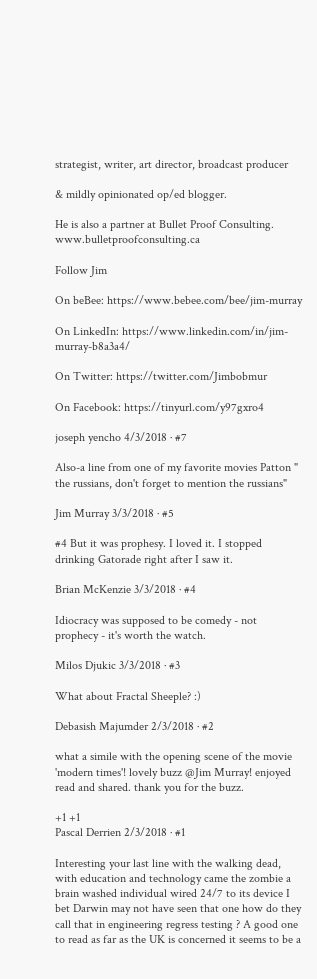strategist, writer, art director, broadcast producer

& mildly opinionated op/ed blogger.

He is also a partner at Bullet Proof Consulting. www.bulletproofconsulting.ca

Follow Jim

On beBee: https://www.bebee.com/bee/jim-murray

On LinkedIn: https://www.linkedin.com/in/jim-murray-b8a3a4/

On Twitter: https://twitter.com/Jimbobmur

On Facebook: https://tinyurl.com/y97gxro4

joseph yencho 4/3/2018 · #7

Also-a line from one of my favorite movies Patton " the russians, don't forget to mention the russians"

Jim Murray 3/3/2018 · #5

#4 But it was prophesy. I loved it. I stopped drinking Gatorade right after I saw it.

Brian McKenzie 3/3/2018 · #4

Idiocracy was supposed to be comedy - not prophecy - it's worth the watch.

Milos Djukic 3/3/2018 · #3

What about Fractal Sheeple? :)

Debasish Majumder 2/3/2018 · #2

what a simile with the opening scene of the movie 'modern times'! lovely buzz @Jim Murray! enjoyed read and shared. thank you for the buzz.

+1 +1
Pascal Derrien 2/3/2018 · #1

Interesting your last line with the walking dead, with education and technology came the zombie a brain washed individual wired 24/7 to its device I bet Darwin may not have seen that one how do they call that in engineering regress testing ? A good one to read as far as the UK is concerned it seems to be a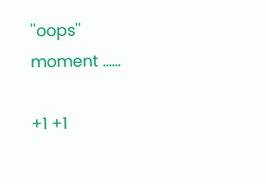''oops'' moment ......

+1 +1